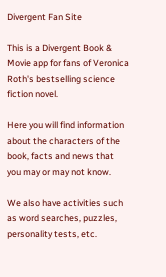Divergent Fan Site

This is a Divergent Book & Movie app for fans of Veronica Roth's bestselling science fiction novel.

Here you will find information about the characters of the book, facts and news that you may or may not know.

We also have activities such as word searches, puzzles, personality tests, etc.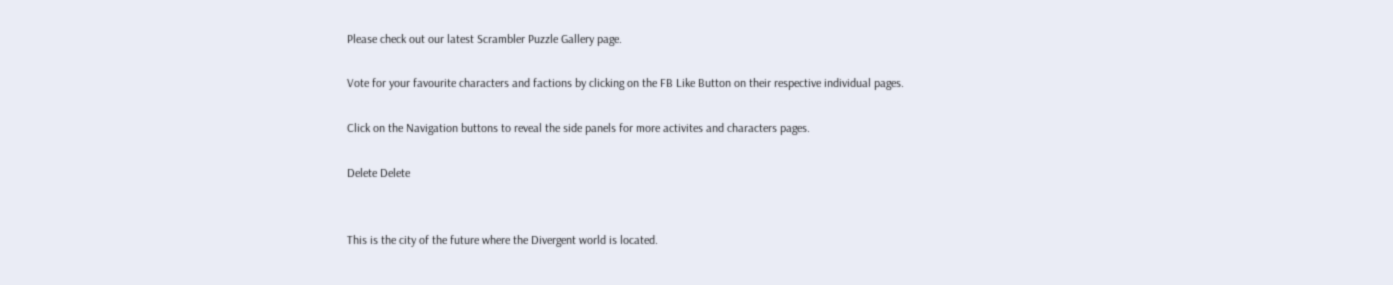Please check out our latest Scrambler Puzzle Gallery page.

Vote for your favourite characters and factions by clicking on the FB Like Button on their respective individual pages.

Click on the Navigation buttons to reveal the side panels for more activites and characters pages.

Delete Delete


This is the city of the future where the Divergent world is located.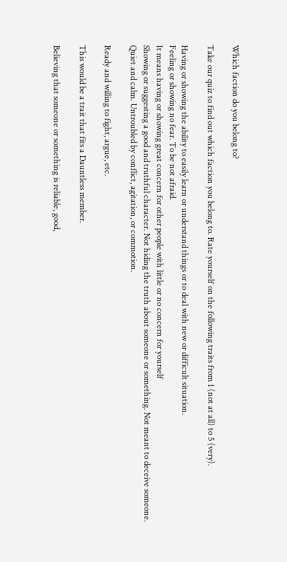Which faction do you belong to?

Take our quiz to find out which faction you belong to. Rate yourself on the following traits from 1 (not at all) to 5 (very).

Having or showing the ability to easily learn or understand things or to deal with new or difficult situation.
Feeling or showing no fear. To be not afraid.
It means having or showing great concern for other people with little or no concern for yourself
Showing or suggesting a good and truthful character. Not hiding the truth about someone or something. Not meant to deceive someone.
Quiet and calm. Untroubled by conflict, agitation, or commotion.

Ready and willing to fight, argue, etc.

This would be a trait that fits a Dauntless member.

Believing that someone or something is reliable, good,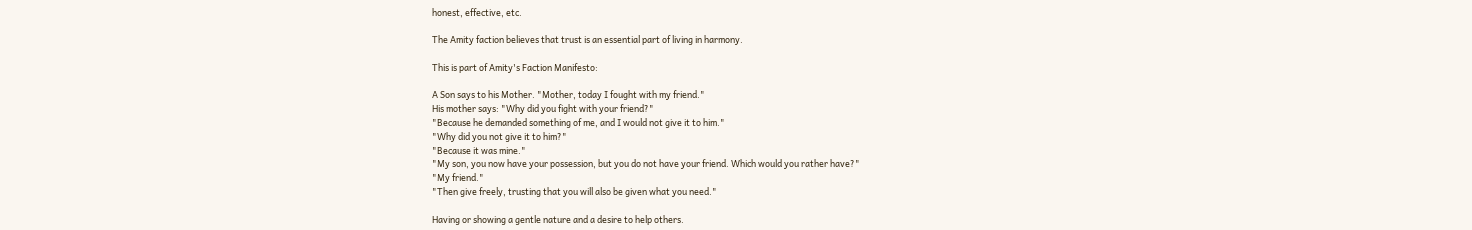honest, effective, etc.

The Amity faction believes that trust is an essential part of living in harmony.

This is part of Amity's Faction Manifesto:

A Son says to his Mother. "Mother, today I fought with my friend."
His mother says: "Why did you fight with your friend?"
"Because he demanded something of me, and I would not give it to him."
"Why did you not give it to him?"
"Because it was mine."
"My son, you now have your possession, but you do not have your friend. Which would you rather have?"
"My friend."
"Then give freely, trusting that you will also be given what you need."

Having or showing a gentle nature and a desire to help others.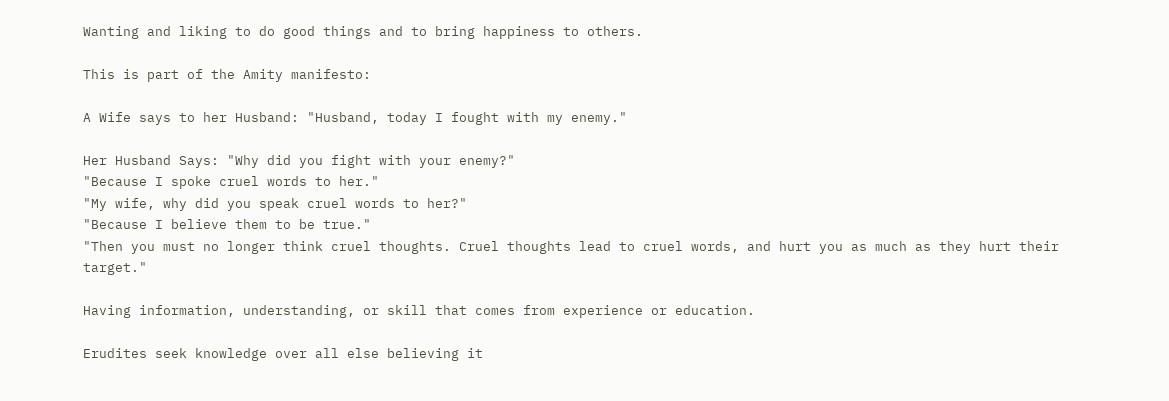Wanting and liking to do good things and to bring happiness to others.

This is part of the Amity manifesto:

A Wife says to her Husband: "Husband, today I fought with my enemy."

Her Husband Says: "Why did you fight with your enemy?"
"Because I spoke cruel words to her."
"My wife, why did you speak cruel words to her?"
"Because I believe them to be true."
"Then you must no longer think cruel thoughts. Cruel thoughts lead to cruel words, and hurt you as much as they hurt their target."

Having information, understanding, or skill that comes from experience or education.

Erudites seek knowledge over all else believing it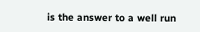is the answer to a well run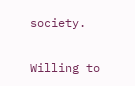society.

Willing to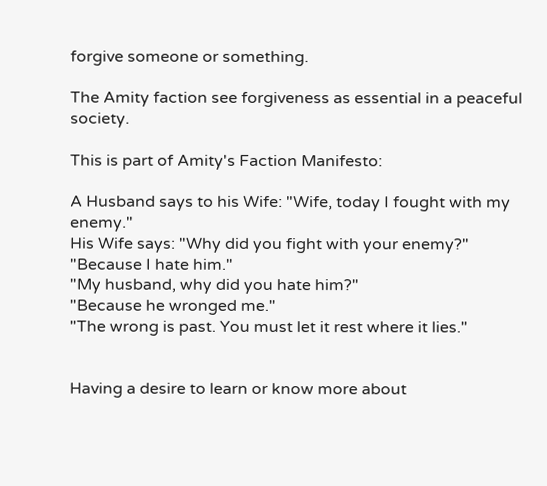forgive someone or something.

The Amity faction see forgiveness as essential in a peaceful society.

This is part of Amity's Faction Manifesto:

A Husband says to his Wife: "Wife, today I fought with my enemy."
His Wife says: "Why did you fight with your enemy?"
"Because I hate him."
"My husband, why did you hate him?"
"Because he wronged me."
"The wrong is past. You must let it rest where it lies."


Having a desire to learn or know more about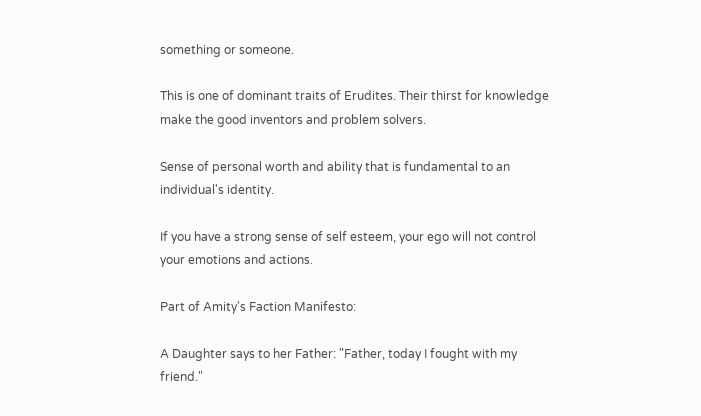something or someone.

This is one of dominant traits of Erudites. Their thirst for knowledge make the good inventors and problem solvers.

Sense of personal worth and ability that is fundamental to an individual's identity.

If you have a strong sense of self esteem, your ego will not control your emotions and actions.

Part of Amity's Faction Manifesto:

A Daughter says to her Father: "Father, today I fought with my friend."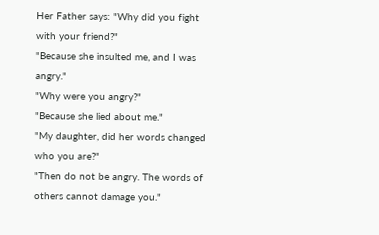Her Father says: "Why did you fight with your friend?"
"Because she insulted me, and I was angry."
"Why were you angry?"
"Because she lied about me."
"My daughter, did her words changed who you are?"
"Then do not be angry. The words of others cannot damage you."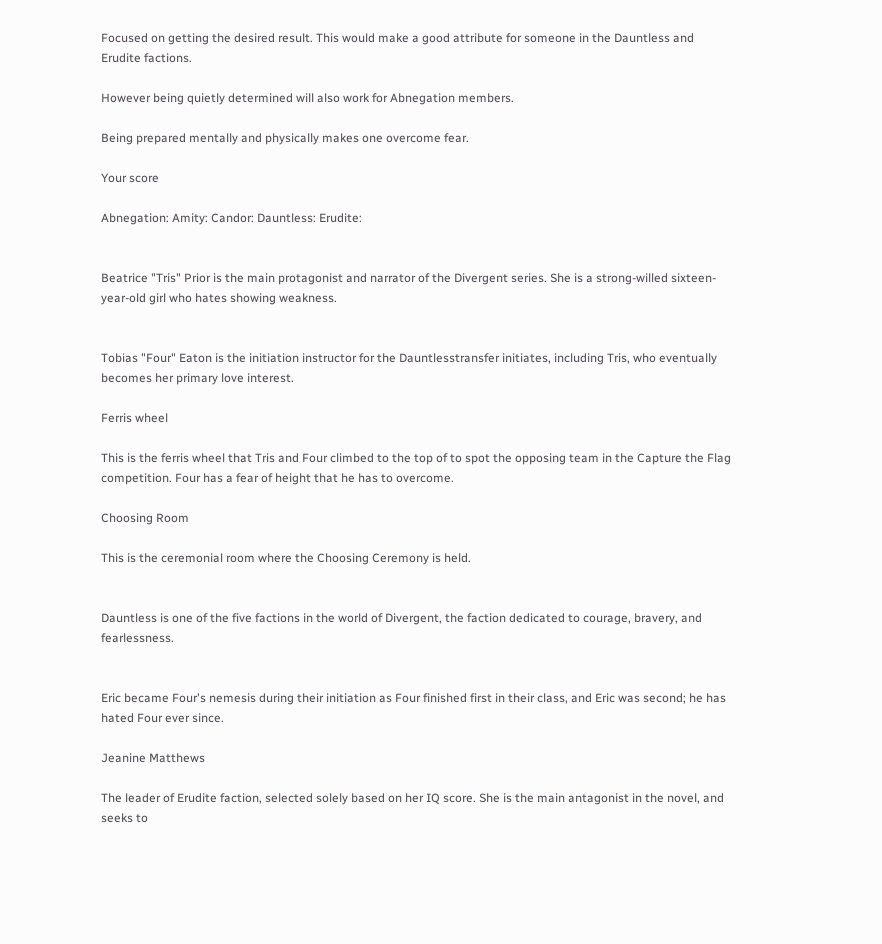Focused on getting the desired result. This would make a good attribute for someone in the Dauntless and Erudite factions.

However being quietly determined will also work for Abnegation members.

Being prepared mentally and physically makes one overcome fear.

Your score

Abnegation: Amity: Candor: Dauntless: Erudite:


Beatrice "Tris" Prior is the main protagonist and narrator of the Divergent series. She is a strong-willed sixteen-year-old girl who hates showing weakness.


Tobias "Four" Eaton is the initiation instructor for the Dauntlesstransfer initiates, including Tris, who eventually becomes her primary love interest.

Ferris wheel

This is the ferris wheel that Tris and Four climbed to the top of to spot the opposing team in the Capture the Flag competition. Four has a fear of height that he has to overcome.

Choosing Room

This is the ceremonial room where the Choosing Ceremony is held.


Dauntless is one of the five factions in the world of Divergent, the faction dedicated to courage, bravery, and fearlessness.


Eric became Four's nemesis during their initiation as Four finished first in their class, and Eric was second; he has hated Four ever since.

Jeanine Matthews

The leader of Erudite faction, selected solely based on her IQ score. She is the main antagonist in the novel, and seeks to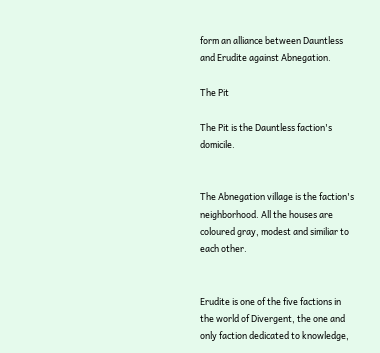form an alliance between Dauntless and Erudite against Abnegation.

The Pit

The Pit is the Dauntless faction's domicile.


The Abnegation village is the faction's neighborhood. All the houses are coloured gray, modest and similiar to each other.


Erudite is one of the five factions in the world of Divergent, the one and only faction dedicated to knowledge,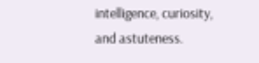intelligence, curiosity, and astuteness.